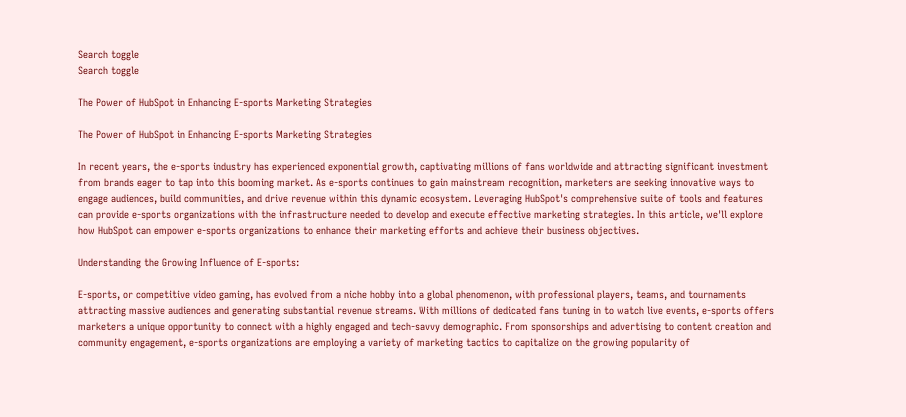Search toggle
Search toggle

The Power of HubSpot in Enhancing E-sports Marketing Strategies

The Power of HubSpot in Enhancing E-sports Marketing Strategies

In recent years, the e-sports industry has experienced exponential growth, captivating millions of fans worldwide and attracting significant investment from brands eager to tap into this booming market. As e-sports continues to gain mainstream recognition, marketers are seeking innovative ways to engage audiences, build communities, and drive revenue within this dynamic ecosystem. Leveraging HubSpot's comprehensive suite of tools and features can provide e-sports organizations with the infrastructure needed to develop and execute effective marketing strategies. In this article, we'll explore how HubSpot can empower e-sports organizations to enhance their marketing efforts and achieve their business objectives.

Understanding the Growing Influence of E-sports:

E-sports, or competitive video gaming, has evolved from a niche hobby into a global phenomenon, with professional players, teams, and tournaments attracting massive audiences and generating substantial revenue streams. With millions of dedicated fans tuning in to watch live events, e-sports offers marketers a unique opportunity to connect with a highly engaged and tech-savvy demographic. From sponsorships and advertising to content creation and community engagement, e-sports organizations are employing a variety of marketing tactics to capitalize on the growing popularity of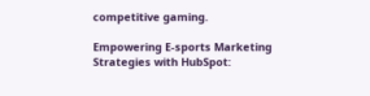competitive gaming.

Empowering E-sports Marketing Strategies with HubSpot: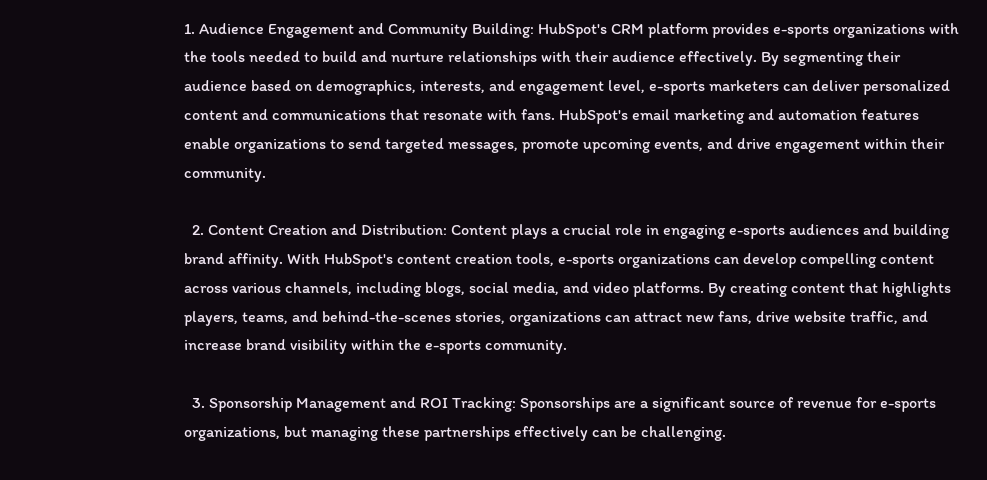1. Audience Engagement and Community Building: HubSpot's CRM platform provides e-sports organizations with the tools needed to build and nurture relationships with their audience effectively. By segmenting their audience based on demographics, interests, and engagement level, e-sports marketers can deliver personalized content and communications that resonate with fans. HubSpot's email marketing and automation features enable organizations to send targeted messages, promote upcoming events, and drive engagement within their community.

  2. Content Creation and Distribution: Content plays a crucial role in engaging e-sports audiences and building brand affinity. With HubSpot's content creation tools, e-sports organizations can develop compelling content across various channels, including blogs, social media, and video platforms. By creating content that highlights players, teams, and behind-the-scenes stories, organizations can attract new fans, drive website traffic, and increase brand visibility within the e-sports community.

  3. Sponsorship Management and ROI Tracking: Sponsorships are a significant source of revenue for e-sports organizations, but managing these partnerships effectively can be challenging.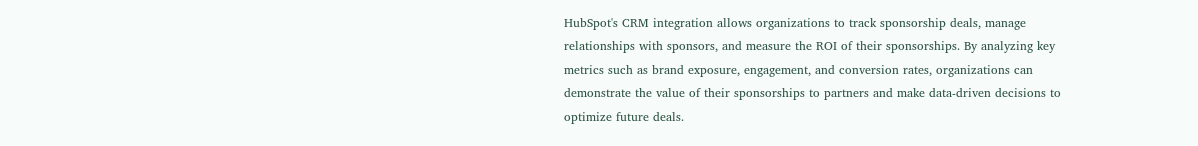HubSpot's CRM integration allows organizations to track sponsorship deals, manage relationships with sponsors, and measure the ROI of their sponsorships. By analyzing key metrics such as brand exposure, engagement, and conversion rates, organizations can demonstrate the value of their sponsorships to partners and make data-driven decisions to optimize future deals.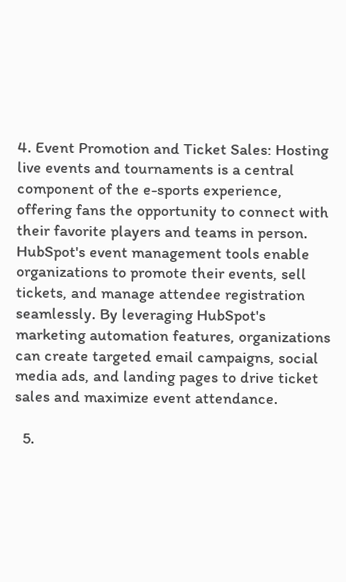4. Event Promotion and Ticket Sales: Hosting live events and tournaments is a central component of the e-sports experience, offering fans the opportunity to connect with their favorite players and teams in person. HubSpot's event management tools enable organizations to promote their events, sell tickets, and manage attendee registration seamlessly. By leveraging HubSpot's marketing automation features, organizations can create targeted email campaigns, social media ads, and landing pages to drive ticket sales and maximize event attendance.

  5.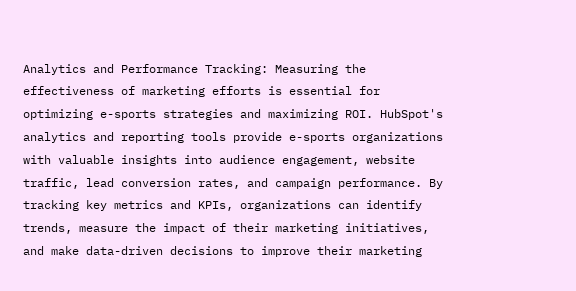Analytics and Performance Tracking: Measuring the effectiveness of marketing efforts is essential for optimizing e-sports strategies and maximizing ROI. HubSpot's analytics and reporting tools provide e-sports organizations with valuable insights into audience engagement, website traffic, lead conversion rates, and campaign performance. By tracking key metrics and KPIs, organizations can identify trends, measure the impact of their marketing initiatives, and make data-driven decisions to improve their marketing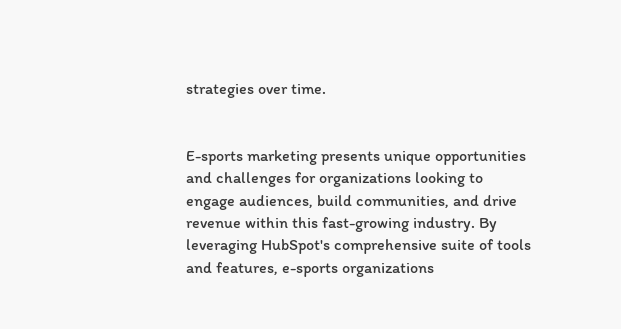strategies over time.


E-sports marketing presents unique opportunities and challenges for organizations looking to engage audiences, build communities, and drive revenue within this fast-growing industry. By leveraging HubSpot's comprehensive suite of tools and features, e-sports organizations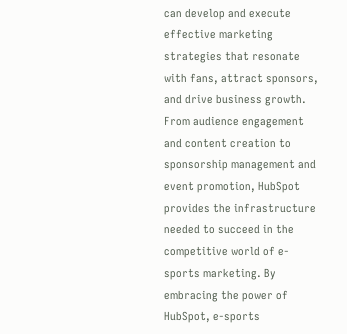can develop and execute effective marketing strategies that resonate with fans, attract sponsors, and drive business growth. From audience engagement and content creation to sponsorship management and event promotion, HubSpot provides the infrastructure needed to succeed in the competitive world of e-sports marketing. By embracing the power of HubSpot, e-sports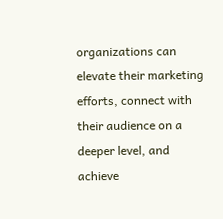organizations can elevate their marketing efforts, connect with their audience on a deeper level, and achieve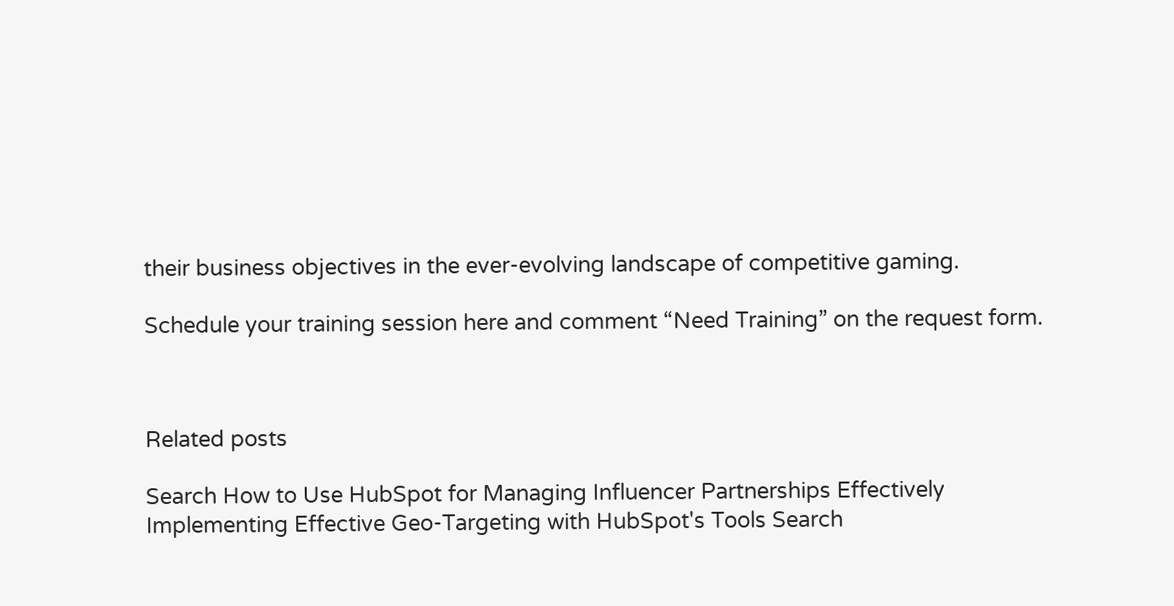their business objectives in the ever-evolving landscape of competitive gaming.

Schedule your training session here and comment “Need Training” on the request form.



Related posts

Search How to Use HubSpot for Managing Influencer Partnerships Effectively
Implementing Effective Geo-Targeting with HubSpot's Tools Search